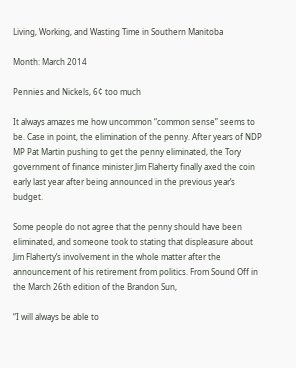Living, Working, and Wasting Time in Southern Manitoba

Month: March 2014

Pennies and Nickels, 6¢ too much

It always amazes me how uncommon “common sense” seems to be. Case in point, the elimination of the penny. After years of NDP MP Pat Martin pushing to get the penny eliminated, the Tory government of finance minister Jim Flaherty finally axed the coin early last year after being announced in the previous year’s budget.

Some people do not agree that the penny should have been eliminated, and someone took to stating that displeasure about Jim Flaherty’s involvement in the whole matter after the announcement of his retirement from politics. From Sound Off in the March 26th edition of the Brandon Sun,

“I will always be able to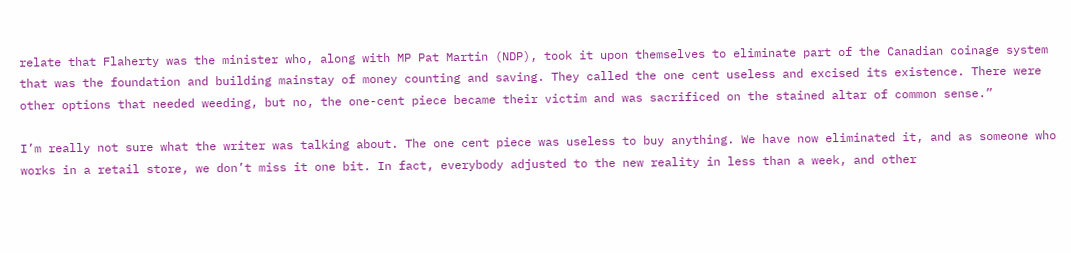relate that Flaherty was the minister who, along with MP Pat Martin (NDP), took it upon themselves to eliminate part of the Canadian coinage system that was the foundation and building mainstay of money counting and saving. They called the one cent useless and excised its existence. There were other options that needed weeding, but no, the one-cent piece became their victim and was sacrificed on the stained altar of common sense.”

I’m really not sure what the writer was talking about. The one cent piece was useless to buy anything. We have now eliminated it, and as someone who works in a retail store, we don’t miss it one bit. In fact, everybody adjusted to the new reality in less than a week, and other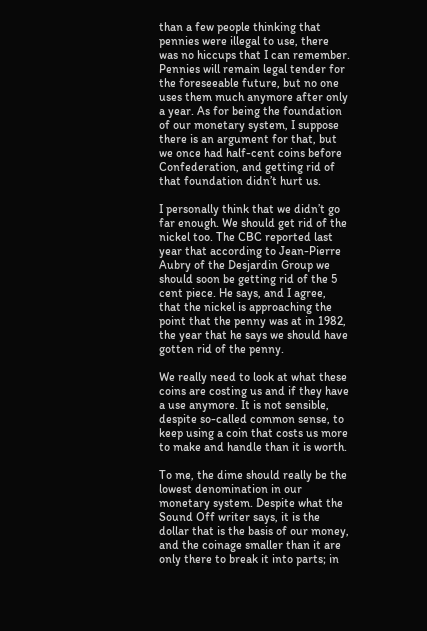than a few people thinking that pennies were illegal to use, there was no hiccups that I can remember. Pennies will remain legal tender for the foreseeable future, but no one uses them much anymore after only a year. As for being the foundation of our monetary system, I suppose there is an argument for that, but we once had half-cent coins before Confederation, and getting rid of that foundation didn’t hurt us.

I personally think that we didn’t go far enough. We should get rid of the nickel too. The CBC reported last year that according to Jean-Pierre Aubry of the Desjardin Group we should soon be getting rid of the 5 cent piece. He says, and I agree, that the nickel is approaching the point that the penny was at in 1982, the year that he says we should have gotten rid of the penny.

We really need to look at what these coins are costing us and if they have a use anymore. It is not sensible, despite so-called common sense, to keep using a coin that costs us more to make and handle than it is worth.

To me, the dime should really be the lowest denomination in our monetary system. Despite what the Sound Off writer says, it is the dollar that is the basis of our money, and the coinage smaller than it are only there to break it into parts; in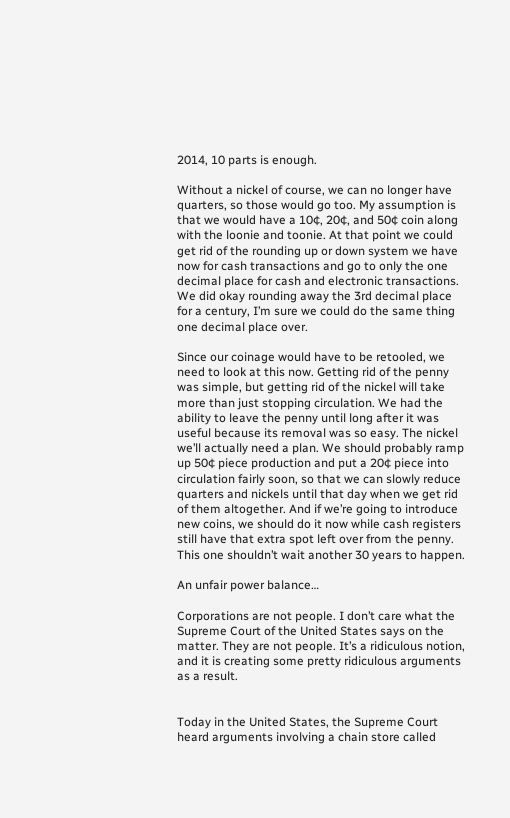2014, 10 parts is enough.

Without a nickel of course, we can no longer have quarters, so those would go too. My assumption is that we would have a 10¢, 20¢, and 50¢ coin along with the loonie and toonie. At that point we could get rid of the rounding up or down system we have now for cash transactions and go to only the one decimal place for cash and electronic transactions. We did okay rounding away the 3rd decimal place for a century, I’m sure we could do the same thing one decimal place over.

Since our coinage would have to be retooled, we need to look at this now. Getting rid of the penny was simple, but getting rid of the nickel will take more than just stopping circulation. We had the ability to leave the penny until long after it was useful because its removal was so easy. The nickel we’ll actually need a plan. We should probably ramp up 50¢ piece production and put a 20¢ piece into circulation fairly soon, so that we can slowly reduce quarters and nickels until that day when we get rid of them altogether. And if we’re going to introduce new coins, we should do it now while cash registers still have that extra spot left over from the penny. This one shouldn’t wait another 30 years to happen.

An unfair power balance…

Corporations are not people. I don’t care what the Supreme Court of the United States says on the matter. They are not people. It’s a ridiculous notion, and it is creating some pretty ridiculous arguments as a result.


Today in the United States, the Supreme Court heard arguments involving a chain store called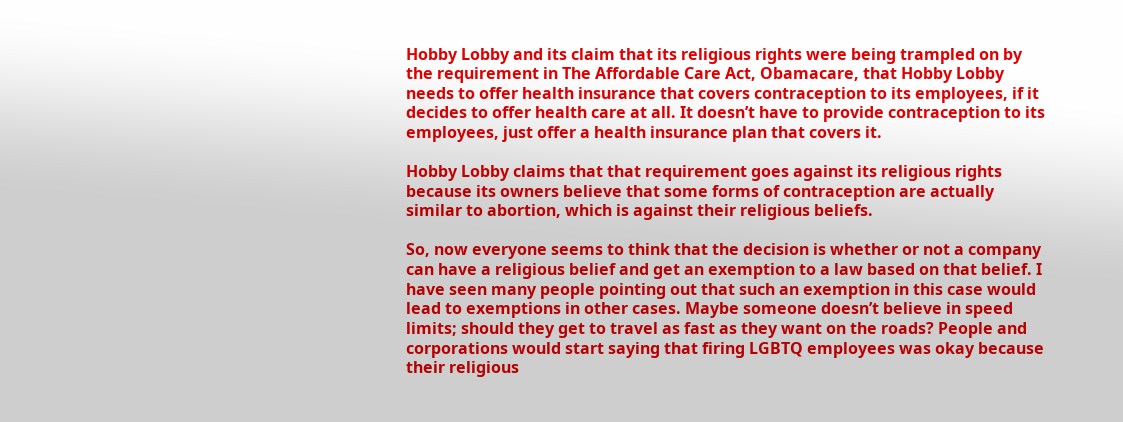Hobby Lobby and its claim that its religious rights were being trampled on by the requirement in The Affordable Care Act, Obamacare, that Hobby Lobby needs to offer health insurance that covers contraception to its employees, if it decides to offer health care at all. It doesn’t have to provide contraception to its employees, just offer a health insurance plan that covers it.

Hobby Lobby claims that that requirement goes against its religious rights because its owners believe that some forms of contraception are actually similar to abortion, which is against their religious beliefs.

So, now everyone seems to think that the decision is whether or not a company can have a religious belief and get an exemption to a law based on that belief. I have seen many people pointing out that such an exemption in this case would lead to exemptions in other cases. Maybe someone doesn’t believe in speed limits; should they get to travel as fast as they want on the roads? People and corporations would start saying that firing LGBTQ employees was okay because their religious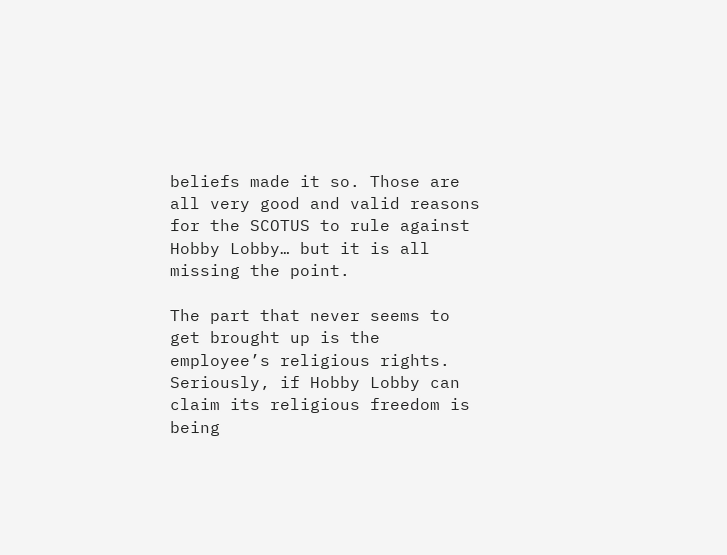beliefs made it so. Those are all very good and valid reasons for the SCOTUS to rule against Hobby Lobby… but it is all missing the point.

The part that never seems to get brought up is the employee’s religious rights. Seriously, if Hobby Lobby can claim its religious freedom is being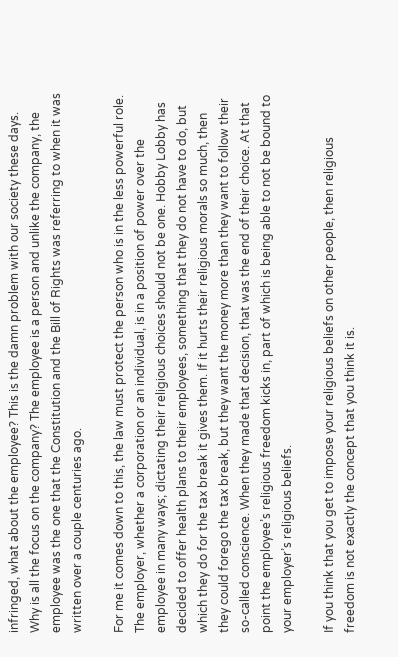infringed, what about the employee? This is the damn problem with our society these days. Why is all the focus on the company? The employee is a person and unlike the company, the employee was the one that the Constitution and the Bill of Rights was referring to when it was written over a couple centuries ago.

For me it comes down to this, the law must protect the person who is in the less powerful role. The employer, whether a corporation or an individual, is in a position of power over the employee in many ways; dictating their religious choices should not be one. Hobby Lobby has decided to offer health plans to their employees, something that they do not have to do, but which they do for the tax break it gives them. If it hurts their religious morals so much, then they could forego the tax break, but they want the money more than they want to follow their so-called conscience. When they made that decision, that was the end of their choice. At that point the employee’s religious freedom kicks in, part of which is being able to not be bound to your employer’s religious beliefs.

If you think that you get to impose your religious beliefs on other people, then religious freedom is not exactly the concept that you think it is.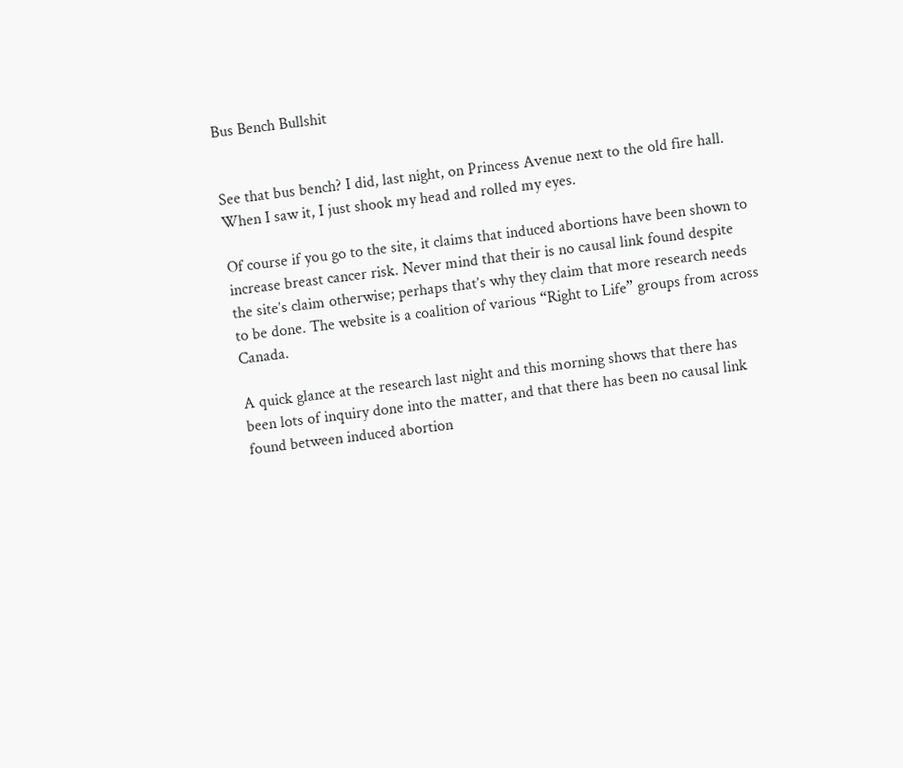Bus Bench Bullshit


See that bus bench? I did, last night, on Princess Avenue next to the old fire hall. When I saw it, I just shook my head and rolled my eyes.

Of course if you go to the site, it claims that induced abortions have been shown to increase breast cancer risk. Never mind that their is no causal link found despite the site’s claim otherwise; perhaps that’s why they claim that more research needs to be done. The website is a coalition of various “Right to Life” groups from across Canada.

A quick glance at the research last night and this morning shows that there has been lots of inquiry done into the matter, and that there has been no causal link found between induced abortion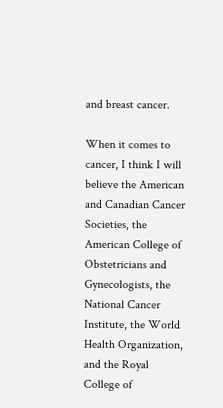and breast cancer.

When it comes to cancer, I think I will believe the American and Canadian Cancer Societies, the American College of Obstetricians and Gynecologists, the National Cancer Institute, the World Health Organization, and the Royal College of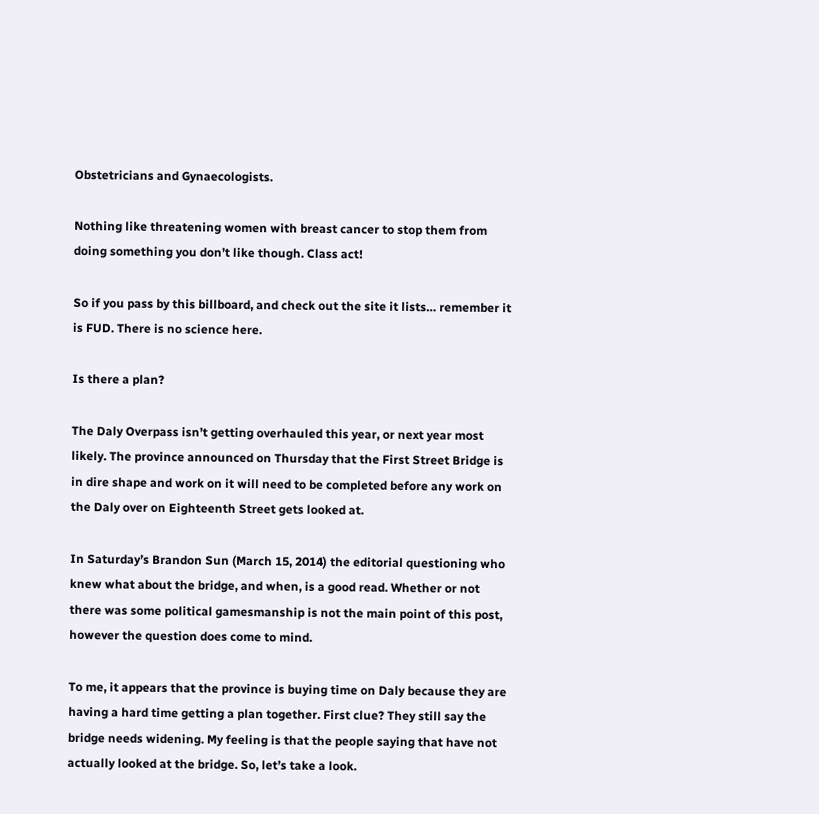Obstetricians and Gynaecologists.

Nothing like threatening women with breast cancer to stop them from doing something you don’t like though. Class act!

So if you pass by this billboard, and check out the site it lists… remember it is FUD. There is no science here.

Is there a plan?

The Daly Overpass isn’t getting overhauled this year, or next year most likely. The province announced on Thursday that the First Street Bridge is in dire shape and work on it will need to be completed before any work on the Daly over on Eighteenth Street gets looked at.

In Saturday’s Brandon Sun (March 15, 2014) the editorial questioning who knew what about the bridge, and when, is a good read. Whether or not there was some political gamesmanship is not the main point of this post, however the question does come to mind.

To me, it appears that the province is buying time on Daly because they are having a hard time getting a plan together. First clue? They still say the bridge needs widening. My feeling is that the people saying that have not actually looked at the bridge. So, let’s take a look.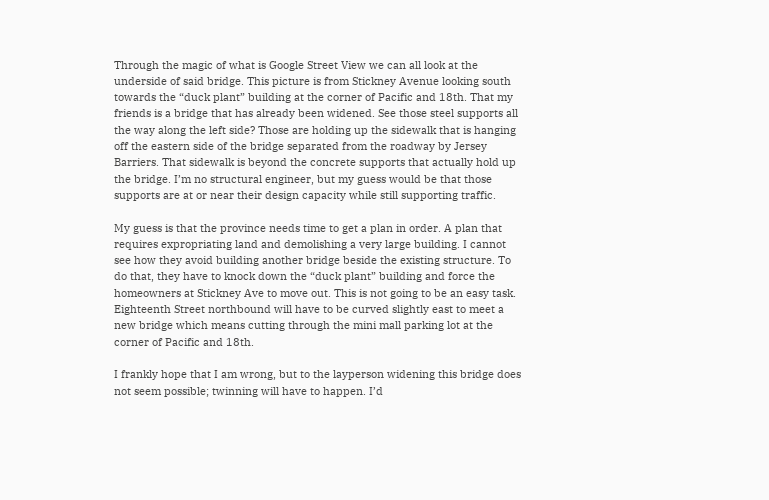Through the magic of what is Google Street View we can all look at the underside of said bridge. This picture is from Stickney Avenue looking south towards the “duck plant” building at the corner of Pacific and 18th. That my friends is a bridge that has already been widened. See those steel supports all the way along the left side? Those are holding up the sidewalk that is hanging off the eastern side of the bridge separated from the roadway by Jersey Barriers. That sidewalk is beyond the concrete supports that actually hold up the bridge. I’m no structural engineer, but my guess would be that those supports are at or near their design capacity while still supporting traffic.

My guess is that the province needs time to get a plan in order. A plan that requires expropriating land and demolishing a very large building. I cannot see how they avoid building another bridge beside the existing structure. To do that, they have to knock down the “duck plant” building and force the homeowners at Stickney Ave to move out. This is not going to be an easy task. Eighteenth Street northbound will have to be curved slightly east to meet a new bridge which means cutting through the mini mall parking lot at the corner of Pacific and 18th.

I frankly hope that I am wrong, but to the layperson widening this bridge does not seem possible; twinning will have to happen. I’d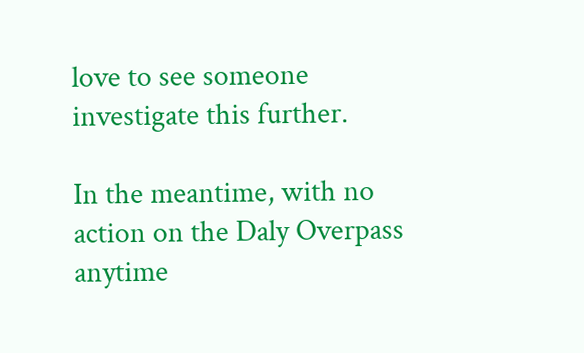love to see someone investigate this further.

In the meantime, with no action on the Daly Overpass anytime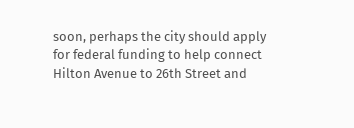soon, perhaps the city should apply for federal funding to help connect Hilton Avenue to 26th Street and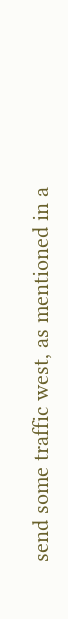send some traffic west, as mentioned in a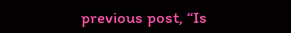previous post, “Is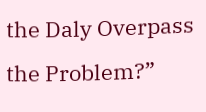the Daly Overpass the Problem?”